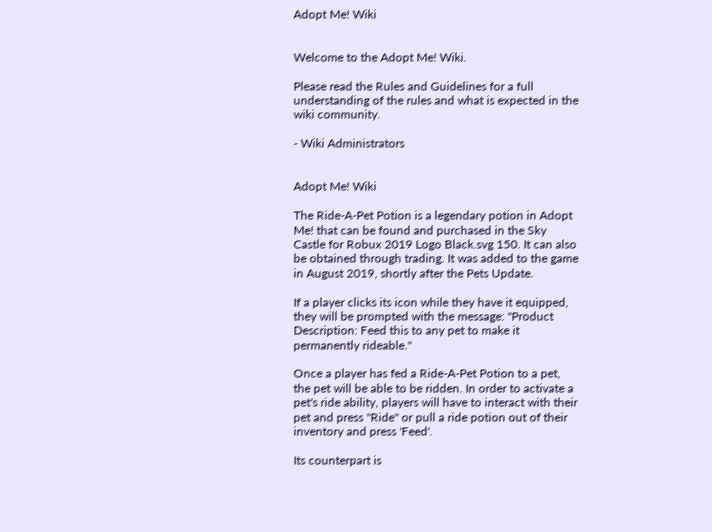Adopt Me! Wiki


Welcome to the Adopt Me! Wiki.

Please read the Rules and Guidelines for a full understanding of the rules and what is expected in the wiki community.

- Wiki Administrators


Adopt Me! Wiki

The Ride-A-Pet Potion is a legendary potion in Adopt Me! that can be found and purchased in the Sky Castle for Robux 2019 Logo Black.svg 150. It can also be obtained through trading. It was added to the game in August 2019, shortly after the Pets Update.

If a player clicks its icon while they have it equipped, they will be prompted with the message: "Product Description: Feed this to any pet to make it permanently rideable."

Once a player has fed a Ride-A-Pet Potion to a pet, the pet will be able to be ridden. In order to activate a pet's ride ability, players will have to interact with their pet and press "Ride" or pull a ride potion out of their inventory and press 'Feed'.

Its counterpart is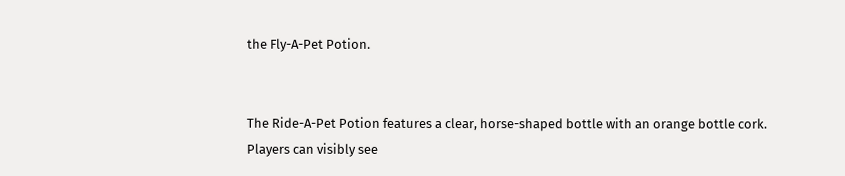the Fly-A-Pet Potion.


The Ride-A-Pet Potion features a clear, horse-shaped bottle with an orange bottle cork. Players can visibly see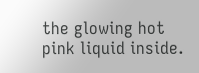the glowing hot pink liquid inside.